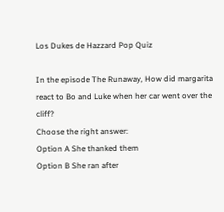Los Dukes de Hazzard Pop Quiz

In the episode The Runaway, How did margarita react to Bo and Luke when her car went over the cliff?
Choose the right answer:
Option A She thanked them
Option B She ran after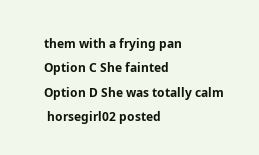them with a frying pan
Option C She fainted
Option D She was totally calm
 horsegirl02 posted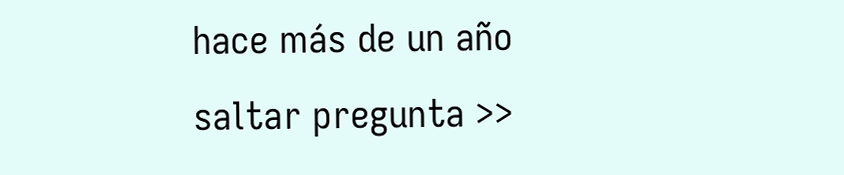hace más de un año
saltar pregunta >>